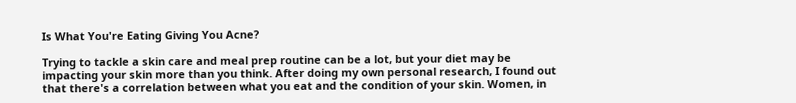Is What You're Eating Giving You Acne?

Trying to tackle a skin care and meal prep routine can be a lot, but your diet may be impacting your skin more than you think. After doing my own personal research, I found out that there's a correlation between what you eat and the condition of your skin. Women, in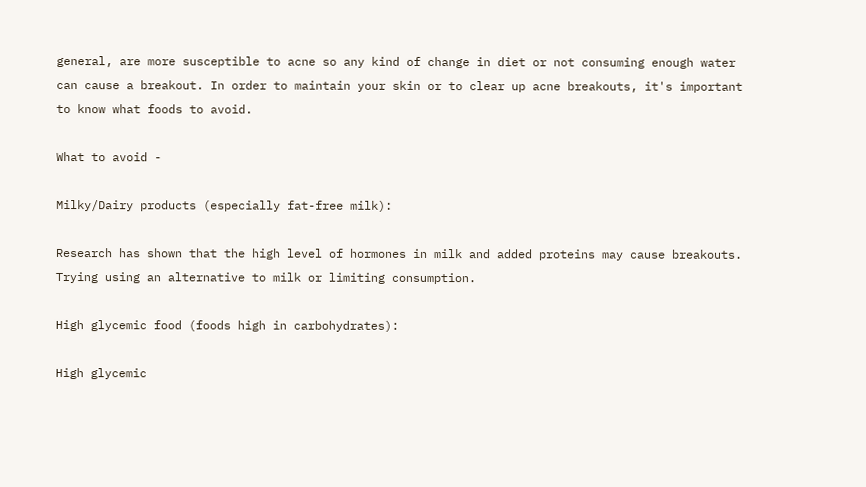general, are more susceptible to acne so any kind of change in diet or not consuming enough water can cause a breakout. In order to maintain your skin or to clear up acne breakouts, it's important to know what foods to avoid.

What to avoid -

Milky/Dairy products (especially fat-free milk):

Research has shown that the high level of hormones in milk and added proteins may cause breakouts. Trying using an alternative to milk or limiting consumption.

High glycemic food (foods high in carbohydrates):

High glycemic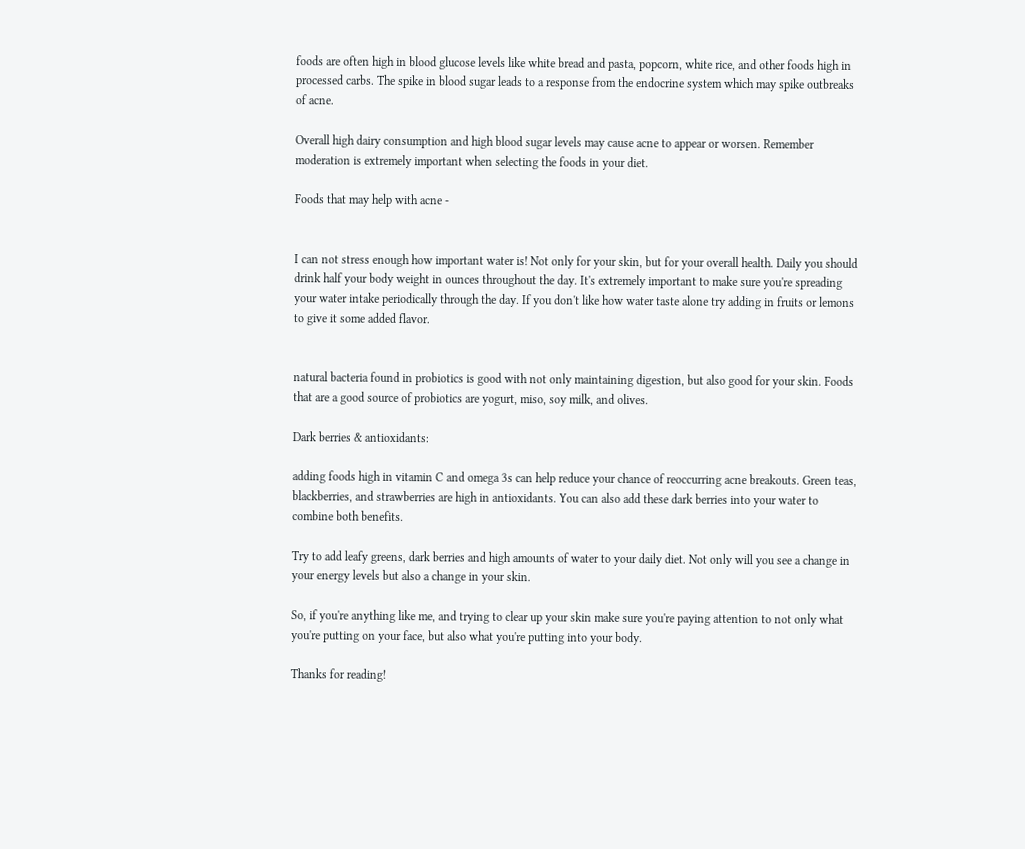foods are often high in blood glucose levels like white bread and pasta, popcorn, white rice, and other foods high in processed carbs. The spike in blood sugar leads to a response from the endocrine system which may spike outbreaks of acne.

Overall high dairy consumption and high blood sugar levels may cause acne to appear or worsen. Remember moderation is extremely important when selecting the foods in your diet.

Foods that may help with acne -


I can not stress enough how important water is! Not only for your skin, but for your overall health. Daily you should drink half your body weight in ounces throughout the day. It's extremely important to make sure you're spreading your water intake periodically through the day. If you don't like how water taste alone try adding in fruits or lemons to give it some added flavor.


natural bacteria found in probiotics is good with not only maintaining digestion, but also good for your skin. Foods that are a good source of probiotics are yogurt, miso, soy milk, and olives.

Dark berries & antioxidants:

adding foods high in vitamin C and omega 3s can help reduce your chance of reoccurring acne breakouts. Green teas, blackberries, and strawberries are high in antioxidants. You can also add these dark berries into your water to combine both benefits.

Try to add leafy greens, dark berries and high amounts of water to your daily diet. Not only will you see a change in your energy levels but also a change in your skin.

So, if you're anything like me, and trying to clear up your skin make sure you're paying attention to not only what you're putting on your face, but also what you're putting into your body.

Thanks for reading!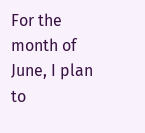For the month of June, I plan to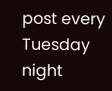post every Tuesday night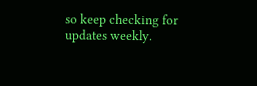so keep checking for updates weekly.